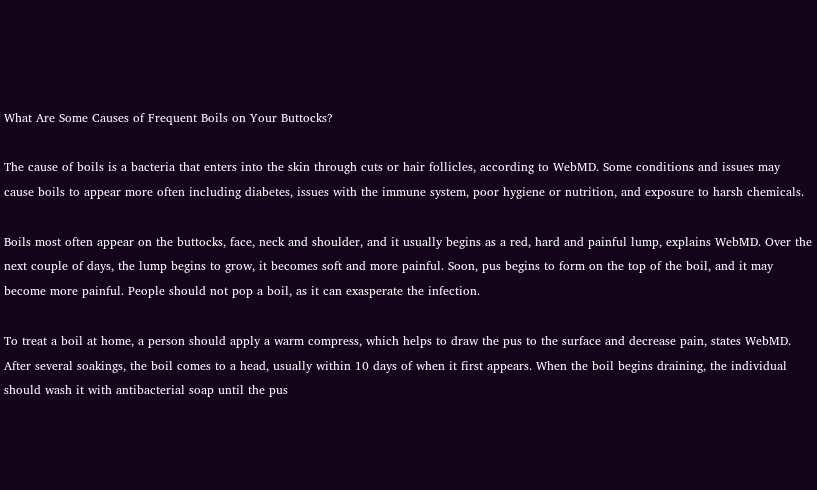What Are Some Causes of Frequent Boils on Your Buttocks?

The cause of boils is a bacteria that enters into the skin through cuts or hair follicles, according to WebMD. Some conditions and issues may cause boils to appear more often including diabetes, issues with the immune system, poor hygiene or nutrition, and exposure to harsh chemicals.

Boils most often appear on the buttocks, face, neck and shoulder, and it usually begins as a red, hard and painful lump, explains WebMD. Over the next couple of days, the lump begins to grow, it becomes soft and more painful. Soon, pus begins to form on the top of the boil, and it may become more painful. People should not pop a boil, as it can exasperate the infection.

To treat a boil at home, a person should apply a warm compress, which helps to draw the pus to the surface and decrease pain, states WebMD. After several soakings, the boil comes to a head, usually within 10 days of when it first appears. When the boil begins draining, the individual should wash it with antibacterial soap until the pus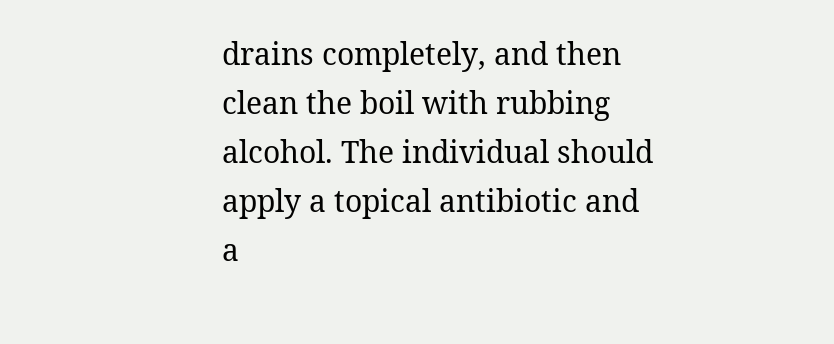drains completely, and then clean the boil with rubbing alcohol. The individual should apply a topical antibiotic and a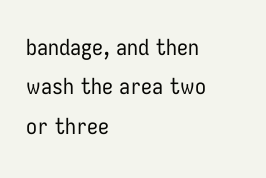bandage, and then wash the area two or three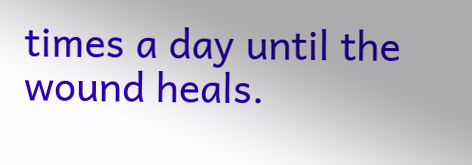times a day until the wound heals.